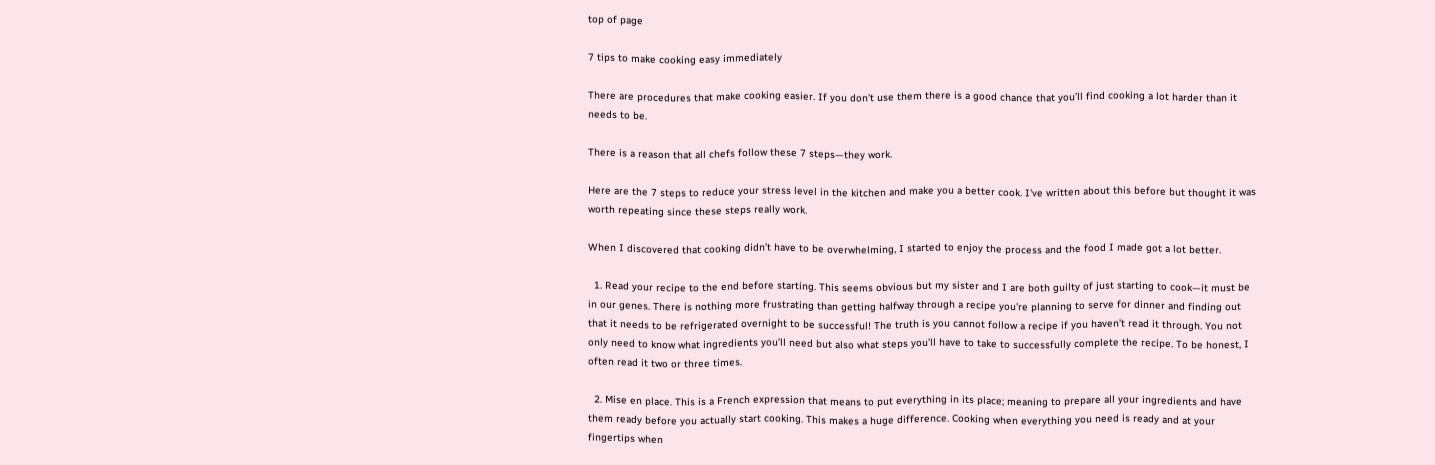top of page

7 tips to make cooking easy immediately

There are procedures that make cooking easier. If you don’t use them there is a good chance that you’ll find cooking a lot harder than it needs to be.

There is a reason that all chefs follow these 7 steps—they work.

Here are the 7 steps to reduce your stress level in the kitchen and make you a better cook. I've written about this before but thought it was worth repeating since these steps really work.

When I discovered that cooking didn’t have to be overwhelming, I started to enjoy the process and the food I made got a lot better.

  1. Read your recipe to the end before starting. This seems obvious but my sister and I are both guilty of just starting to cook—it must be in our genes. There is nothing more frustrating than getting halfway through a recipe you're planning to serve for dinner and finding out that it needs to be refrigerated overnight to be successful! The truth is you cannot follow a recipe if you haven’t read it through. You not only need to know what ingredients you’ll need but also what steps you’ll have to take to successfully complete the recipe. To be honest, I often read it two or three times.

  2. Mise en place. This is a French expression that means to put everything in its place; meaning to prepare all your ingredients and have them ready before you actually start cooking. This makes a huge difference. Cooking when everything you need is ready and at your fingertips when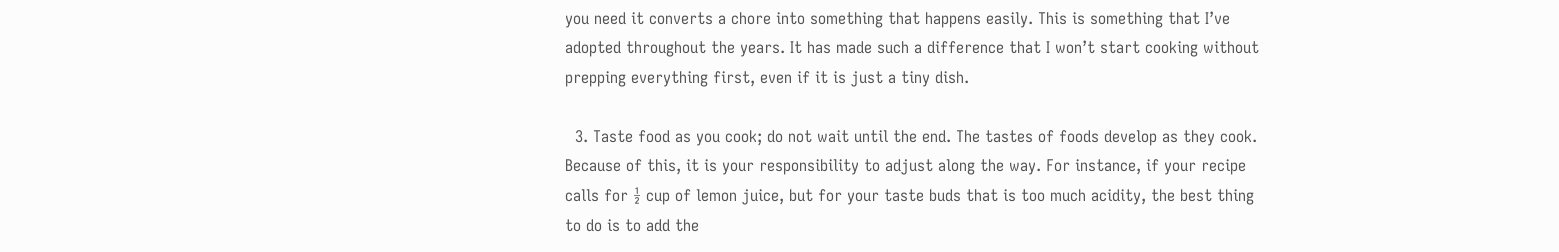you need it converts a chore into something that happens easily. This is something that I’ve adopted throughout the years. It has made such a difference that I won’t start cooking without prepping everything first, even if it is just a tiny dish.

  3. Taste food as you cook; do not wait until the end. The tastes of foods develop as they cook. Because of this, it is your responsibility to adjust along the way. For instance, if your recipe calls for ½ cup of lemon juice, but for your taste buds that is too much acidity, the best thing to do is to add the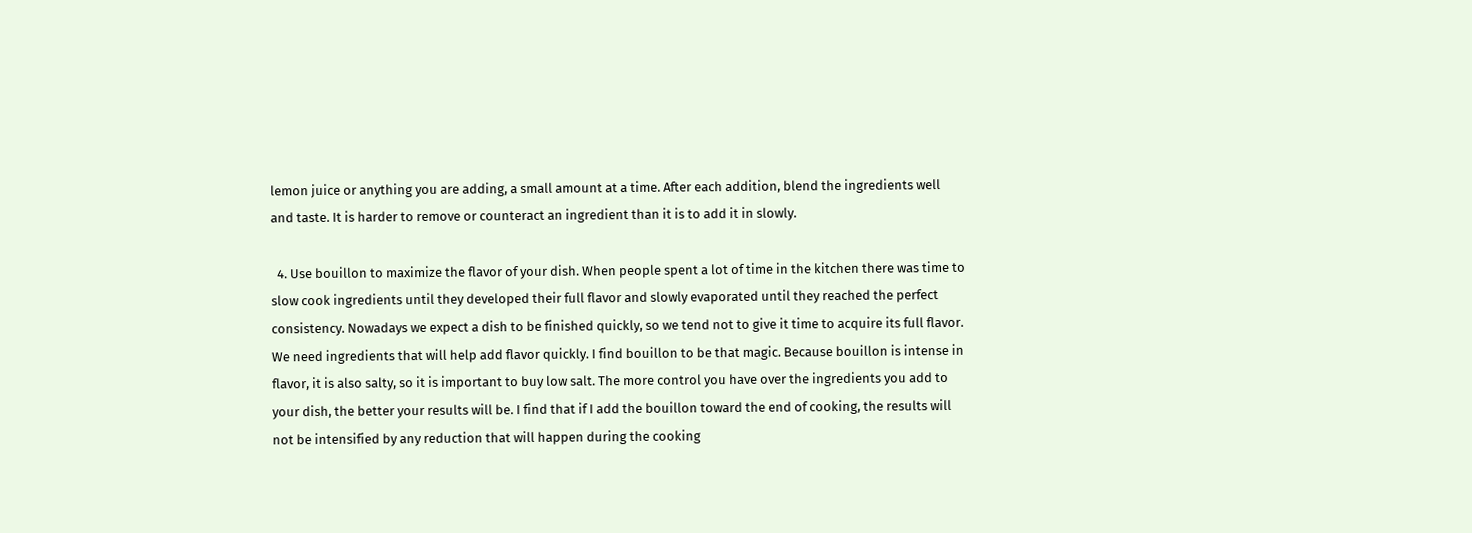lemon juice or anything you are adding, a small amount at a time. After each addition, blend the ingredients well and taste. It is harder to remove or counteract an ingredient than it is to add it in slowly.

  4. Use bouillon to maximize the flavor of your dish. When people spent a lot of time in the kitchen there was time to slow cook ingredients until they developed their full flavor and slowly evaporated until they reached the perfect consistency. Nowadays we expect a dish to be finished quickly, so we tend not to give it time to acquire its full flavor. We need ingredients that will help add flavor quickly. I find bouillon to be that magic. Because bouillon is intense in flavor, it is also salty, so it is important to buy low salt. The more control you have over the ingredients you add to your dish, the better your results will be. I find that if I add the bouillon toward the end of cooking, the results will not be intensified by any reduction that will happen during the cooking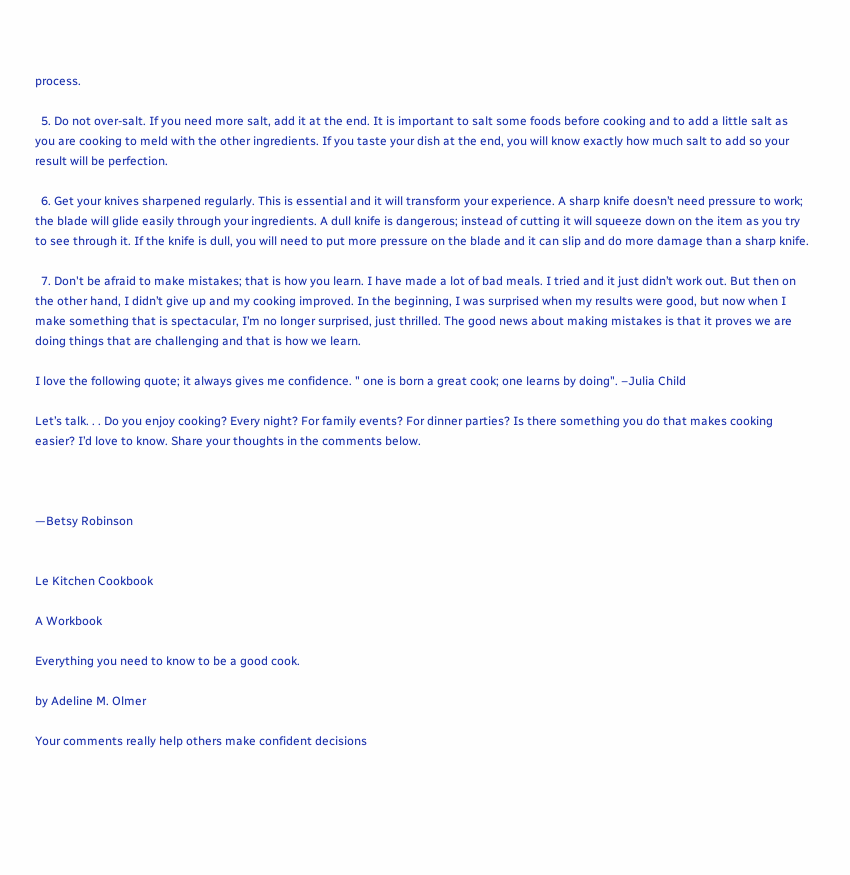process.

  5. Do not over-salt. If you need more salt, add it at the end. It is important to salt some foods before cooking and to add a little salt as you are cooking to meld with the other ingredients. If you taste your dish at the end, you will know exactly how much salt to add so your result will be perfection.

  6. Get your knives sharpened regularly. This is essential and it will transform your experience. A sharp knife doesn’t need pressure to work; the blade will glide easily through your ingredients. A dull knife is dangerous; instead of cutting it will squeeze down on the item as you try to see through it. If the knife is dull, you will need to put more pressure on the blade and it can slip and do more damage than a sharp knife.

  7. Don't be afraid to make mistakes; that is how you learn. I have made a lot of bad meals. I tried and it just didn’t work out. But then on the other hand, I didn’t give up and my cooking improved. In the beginning, I was surprised when my results were good, but now when I make something that is spectacular, I’m no longer surprised, just thrilled. The good news about making mistakes is that it proves we are doing things that are challenging and that is how we learn.

I love the following quote; it always gives me confidence. " one is born a great cook; one learns by doing". –Julia Child

Let’s talk. . . Do you enjoy cooking? Every night? For family events? For dinner parties? Is there something you do that makes cooking easier? I’d love to know. Share your thoughts in the comments below.



—Betsy Robinson


Le Kitchen Cookbook

A Workbook

Everything you need to know to be a good cook.

by Adeline M. Olmer

Your comments really help others make confident decisions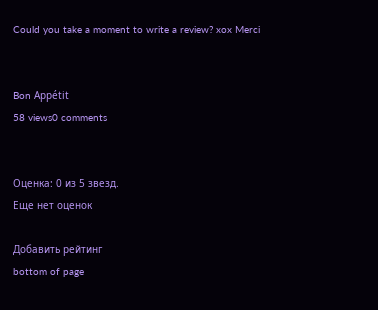Could you take a moment to write a review? xox Merci


Bon Appétit
58 views0 comments


Оценка: 0 из 5 звезд.
Еще нет оценок

Добавить рейтинг
bottom of page